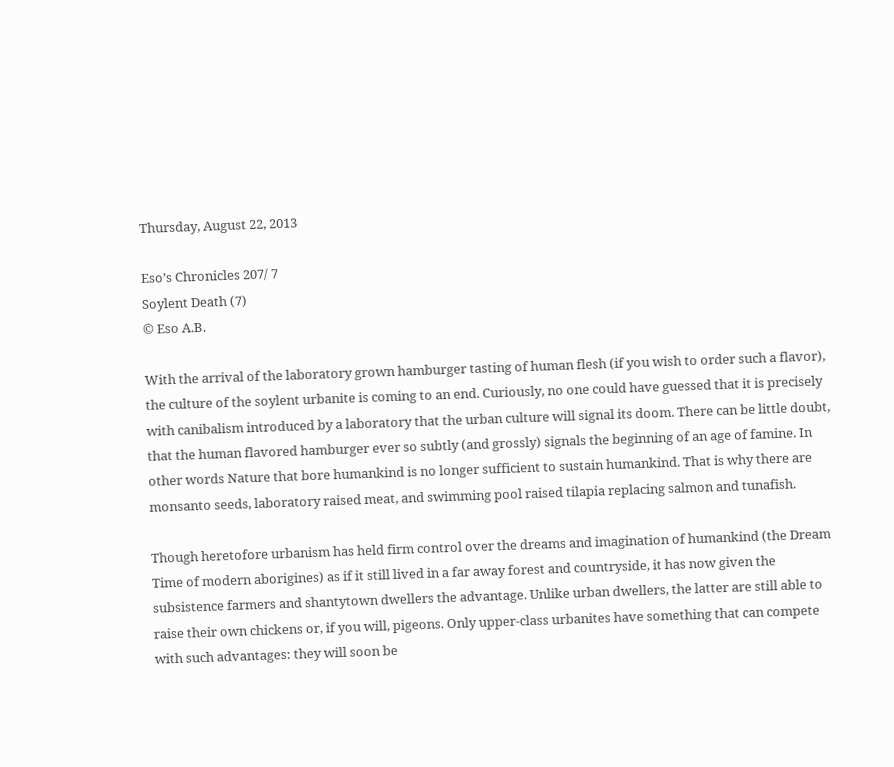Thursday, August 22, 2013

Eso’s Chronicles 207/ 7
Soylent Death (7)
© Eso A.B.

With the arrival of the laboratory grown hamburger tasting of human flesh (if you wish to order such a flavor), the culture of the soylent urbanite is coming to an end. Curiously, no one could have guessed that it is precisely with canibalism introduced by a laboratory that the urban culture will signal its doom. There can be little doubt, that the human flavored hamburger ever so subtly (and grossly) signals the beginning of an age of famine. In other words Nature that bore humankind is no longer sufficient to sustain humankind. That is why there are monsanto seeds, laboratory raised meat, and swimming pool raised tilapia replacing salmon and tunafish.

Though heretofore urbanism has held firm control over the dreams and imagination of humankind (the Dream Time of modern aborigines) as if it still lived in a far away forest and countryside, it has now given the subsistence farmers and shantytown dwellers the advantage. Unlike urban dwellers, the latter are still able to raise their own chickens or, if you will, pigeons. Only upper-class urbanites have something that can compete with such advantages: they will soon be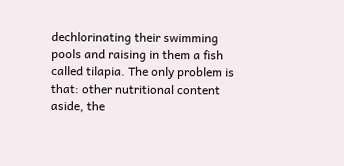dechlorinating their swimming pools and raising in them a fish called tilapia. The only problem is that: other nutritional content aside, the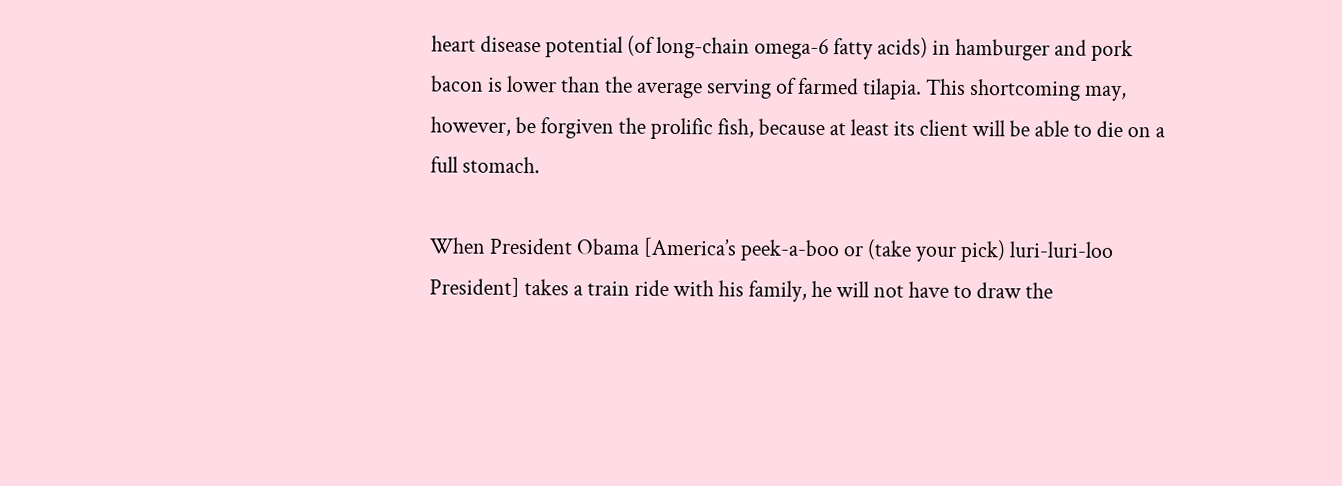heart disease potential (of long-chain omega-6 fatty acids) in hamburger and pork bacon is lower than the average serving of farmed tilapia. This shortcoming may, however, be forgiven the prolific fish, because at least its client will be able to die on a full stomach.

When President Obama [America’s peek-a-boo or (take your pick) luri-luri-loo President] takes a train ride with his family, he will not have to draw the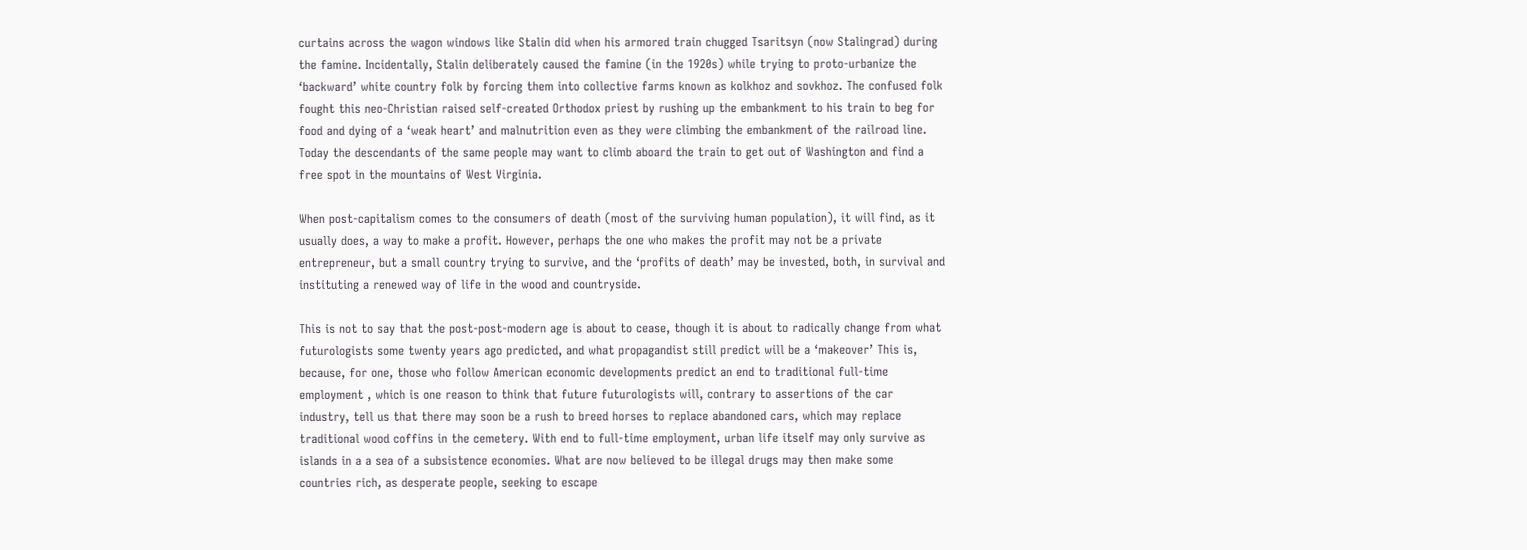curtains across the wagon windows like Stalin did when his armored train chugged Tsaritsyn (now Stalingrad) during the famine. Incidentally, Stalin deliberately caused the famine (in the 1920s) while trying to proto-urbanize the ‘backward’ white country folk by forcing them into collective farms known as kolkhoz and sovkhoz. The confused folk fought this neo-Christian raised self-created Orthodox priest by rushing up the embankment to his train to beg for food and dying of a ‘weak heart’ and malnutrition even as they were climbing the embankment of the railroad line. Today the descendants of the same people may want to climb aboard the train to get out of Washington and find a free spot in the mountains of West Virginia.

When post-capitalism comes to the consumers of death (most of the surviving human population), it will find, as it usually does, a way to make a profit. However, perhaps the one who makes the profit may not be a private entrepreneur, but a small country trying to survive, and the ‘profits of death’ may be invested, both, in survival and instituting a renewed way of life in the wood and countryside.

This is not to say that the post-post-modern age is about to cease, though it is about to radically change from what futurologists some twenty years ago predicted, and what propagandist still predict will be a ‘makeover’ This is, because, for one, those who follow American economic developments predict an end to traditional full-time employment , which is one reason to think that future futurologists will, contrary to assertions of the car industry, tell us that there may soon be a rush to breed horses to replace abandoned cars, which may replace traditional wood coffins in the cemetery. With end to full-time employment, urban life itself may only survive as islands in a a sea of a subsistence economies. What are now believed to be illegal drugs may then make some countries rich, as desperate people, seeking to escape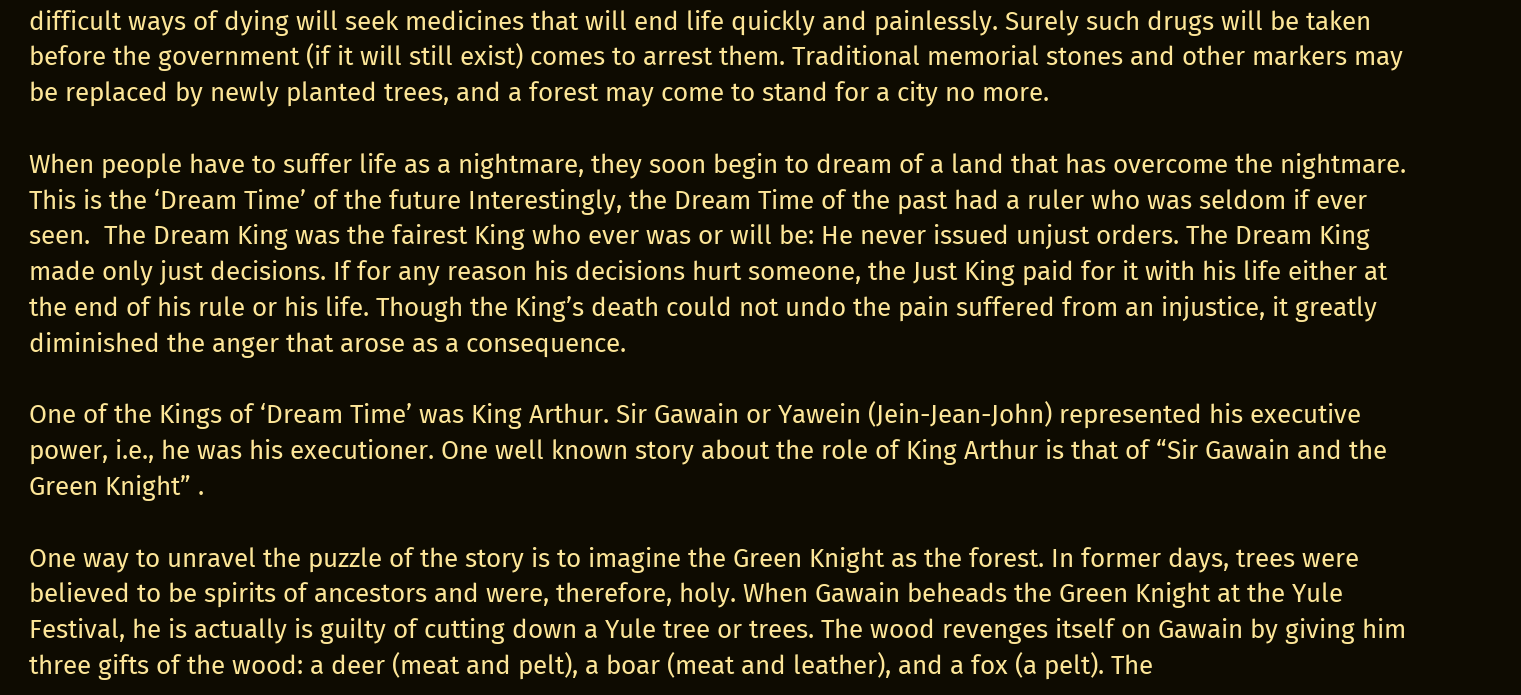difficult ways of dying will seek medicines that will end life quickly and painlessly. Surely such drugs will be taken before the government (if it will still exist) comes to arrest them. Traditional memorial stones and other markers may be replaced by newly planted trees, and a forest may come to stand for a city no more.

When people have to suffer life as a nightmare, they soon begin to dream of a land that has overcome the nightmare. This is the ‘Dream Time’ of the future Interestingly, the Dream Time of the past had a ruler who was seldom if ever seen.  The Dream King was the fairest King who ever was or will be: He never issued unjust orders. The Dream King made only just decisions. If for any reason his decisions hurt someone, the Just King paid for it with his life either at the end of his rule or his life. Though the King’s death could not undo the pain suffered from an injustice, it greatly diminished the anger that arose as a consequence.

One of the Kings of ‘Dream Time’ was King Arthur. Sir Gawain or Yawein (Jein-Jean-John) represented his executive power, i.e., he was his executioner. One well known story about the role of King Arthur is that of “Sir Gawain and the Green Knight” .

One way to unravel the puzzle of the story is to imagine the Green Knight as the forest. In former days, trees were believed to be spirits of ancestors and were, therefore, holy. When Gawain beheads the Green Knight at the Yule Festival, he is actually is guilty of cutting down a Yule tree or trees. The wood revenges itself on Gawain by giving him three gifts of the wood: a deer (meat and pelt), a boar (meat and leather), and a fox (a pelt). The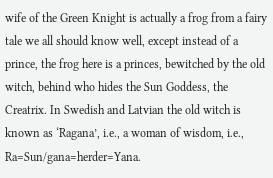wife of the Green Knight is actually a frog from a fairy tale we all should know well, except instead of a prince, the frog here is a princes, bewitched by the old witch, behind who hides the Sun Goddess, the Creatrix. In Swedish and Latvian the old witch is known as ‘Ragana’, i.e., a woman of wisdom, i.e., Ra=Sun/gana=herder=Yana.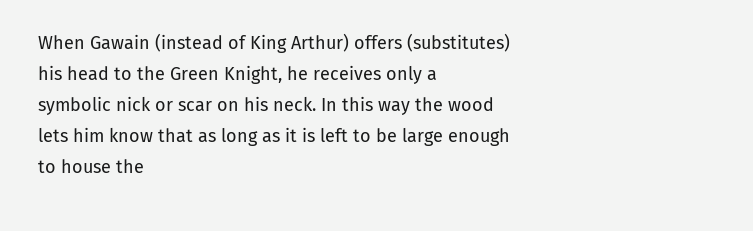When Gawain (instead of King Arthur) offers (substitutes) his head to the Green Knight, he receives only a symbolic nick or scar on his neck. In this way the wood lets him know that as long as it is left to be large enough to house the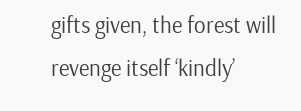gifts given, the forest will revenge itself ‘kindly’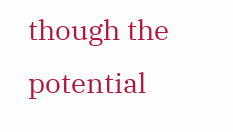though the potential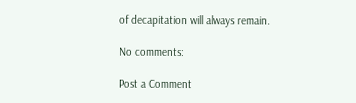of decapitation will always remain.

No comments:

Post a Comment